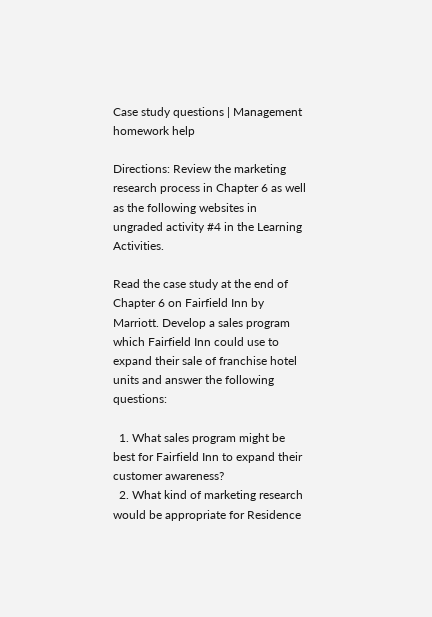Case study questions | Management homework help

Directions: Review the marketing research process in Chapter 6 as well as the following websites in ungraded activity #4 in the Learning Activities.

Read the case study at the end of Chapter 6 on Fairfield Inn by Marriott. Develop a sales program which Fairfield Inn could use to expand their sale of franchise hotel units and answer the following questions:

  1. What sales program might be best for Fairfield Inn to expand their customer awareness?
  2. What kind of marketing research would be appropriate for Residence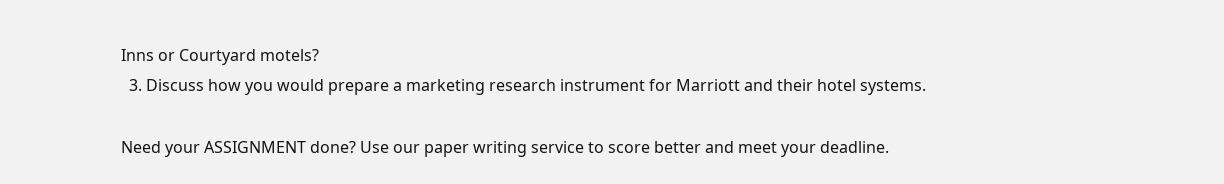Inns or Courtyard motels?
  3. Discuss how you would prepare a marketing research instrument for Marriott and their hotel systems.

Need your ASSIGNMENT done? Use our paper writing service to score better and meet your deadline.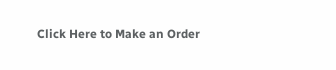Click Here to Make an Order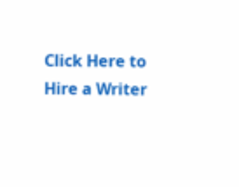Click Here to Hire a Writer